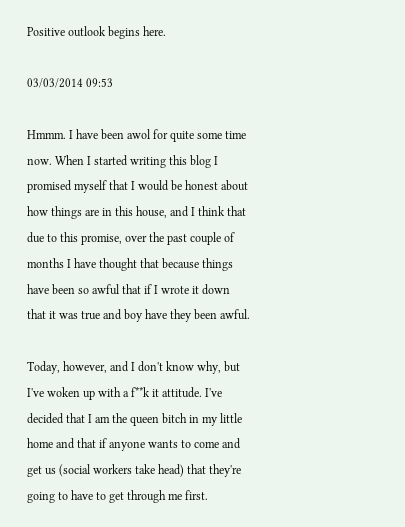Positive outlook begins here.

03/03/2014 09:53

Hmmm. I have been awol for quite some time now. When I started writing this blog I promised myself that I would be honest about how things are in this house, and I think that due to this promise, over the past couple of months I have thought that because things have been so awful that if I wrote it down that it was true and boy have they been awful.

Today, however, and I don't know why, but I've woken up with a f**k it attitude. I've decided that I am the queen bitch in my little home and that if anyone wants to come and get us (social workers take head) that they're going to have to get through me first.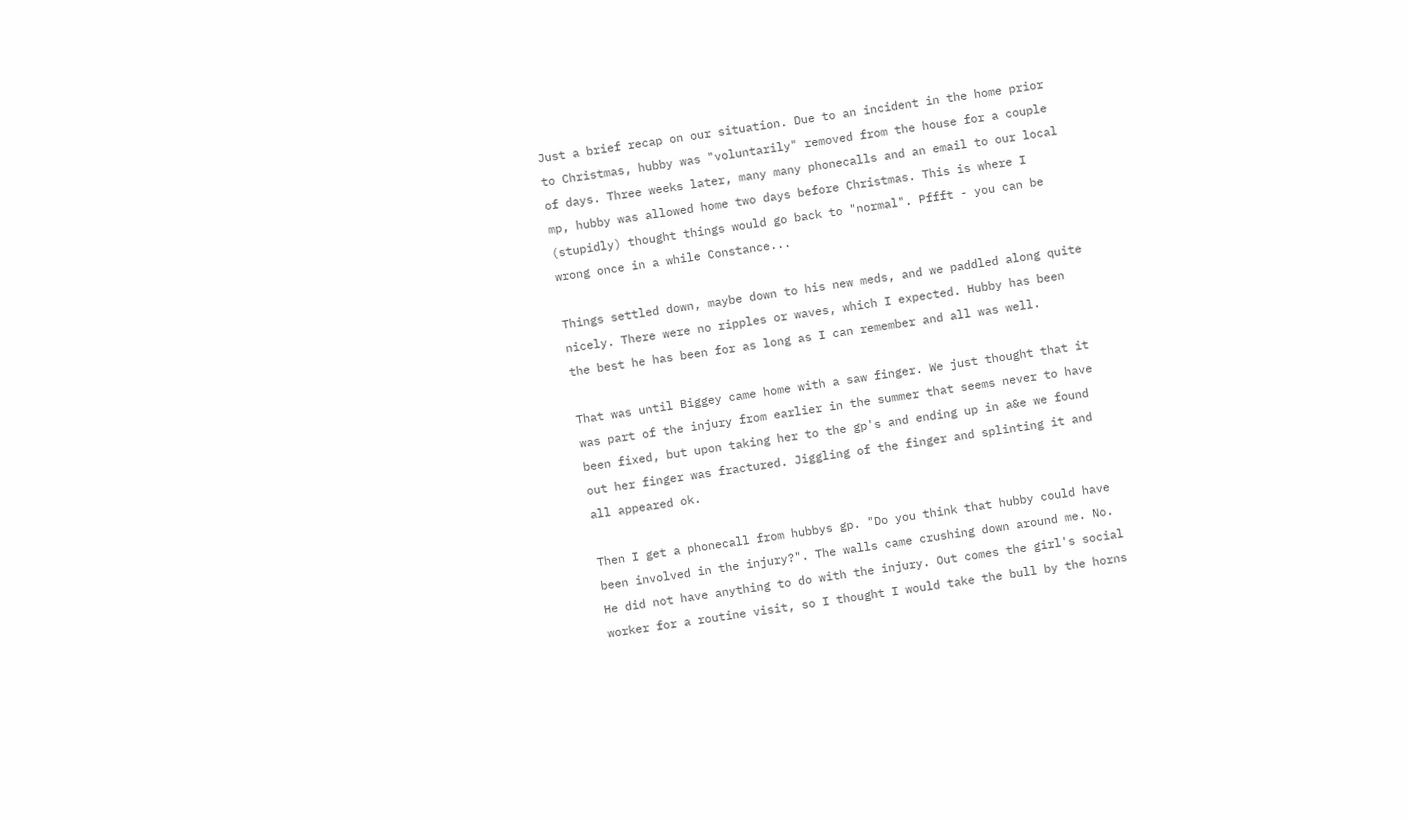Just a brief recap on our situation. Due to an incident in the home prior to Christmas, hubby was "voluntarily" removed from the house for a couple of days. Three weeks later, many many phonecalls and an email to our local mp, hubby was allowed home two days before Christmas. This is where I (stupidly) thought things would go back to "normal". Pffft - you can be wrong once in a while Constance...

Things settled down, maybe down to his new meds, and we paddled along quite nicely. There were no ripples or waves, which I expected. Hubby has been the best he has been for as long as I can remember and all was well.

That was until Biggey came home with a saw finger. We just thought that it was part of the injury from earlier in the summer that seems never to have been fixed, but upon taking her to the gp's and ending up in a&e we found out her finger was fractured. Jiggling of the finger and splinting it and all appeared ok.

Then I get a phonecall from hubbys gp. "Do you think that hubby could have been involved in the injury?". The walls came crushing down around me. No. He did not have anything to do with the injury. Out comes the girl's social worker for a routine visit, so I thought I would take the bull by the horns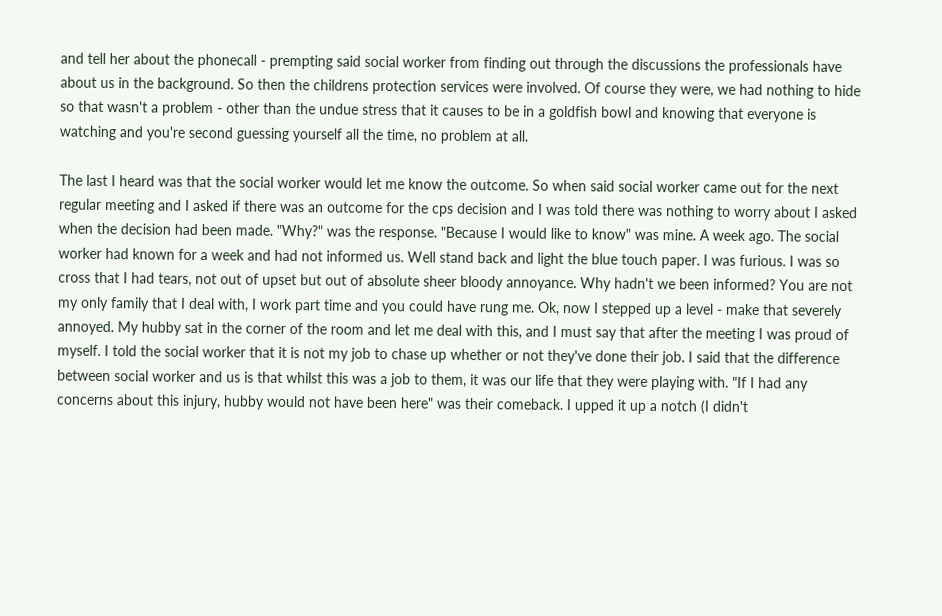and tell her about the phonecall - prempting said social worker from finding out through the discussions the professionals have about us in the background. So then the childrens protection services were involved. Of course they were, we had nothing to hide so that wasn't a problem - other than the undue stress that it causes to be in a goldfish bowl and knowing that everyone is watching and you're second guessing yourself all the time, no problem at all.

The last I heard was that the social worker would let me know the outcome. So when said social worker came out for the next regular meeting and I asked if there was an outcome for the cps decision and I was told there was nothing to worry about I asked when the decision had been made. "Why?" was the response. "Because I would like to know" was mine. A week ago. The social worker had known for a week and had not informed us. Well stand back and light the blue touch paper. I was furious. I was so cross that I had tears, not out of upset but out of absolute sheer bloody annoyance. Why hadn't we been informed? You are not my only family that I deal with, I work part time and you could have rung me. Ok, now I stepped up a level - make that severely annoyed. My hubby sat in the corner of the room and let me deal with this, and I must say that after the meeting I was proud of myself. I told the social worker that it is not my job to chase up whether or not they've done their job. I said that the difference between social worker and us is that whilst this was a job to them, it was our life that they were playing with. "If I had any concerns about this injury, hubby would not have been here" was their comeback. I upped it up a notch (I didn't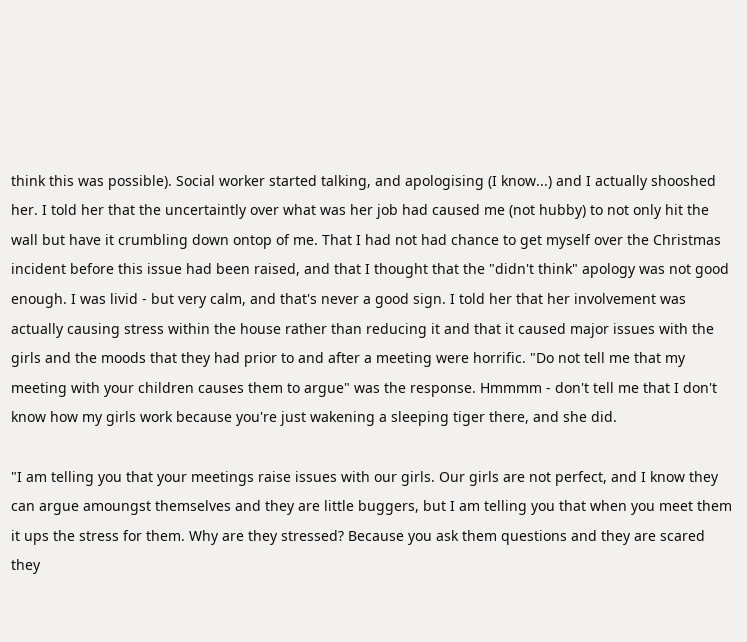think this was possible). Social worker started talking, and apologising (I know...) and I actually shooshed her. I told her that the uncertaintly over what was her job had caused me (not hubby) to not only hit the wall but have it crumbling down ontop of me. That I had not had chance to get myself over the Christmas incident before this issue had been raised, and that I thought that the "didn't think" apology was not good enough. I was livid - but very calm, and that's never a good sign. I told her that her involvement was actually causing stress within the house rather than reducing it and that it caused major issues with the girls and the moods that they had prior to and after a meeting were horrific. "Do not tell me that my meeting with your children causes them to argue" was the response. Hmmmm - don't tell me that I don't know how my girls work because you're just wakening a sleeping tiger there, and she did.

"I am telling you that your meetings raise issues with our girls. Our girls are not perfect, and I know they can argue amoungst themselves and they are little buggers, but I am telling you that when you meet them it ups the stress for them. Why are they stressed? Because you ask them questions and they are scared they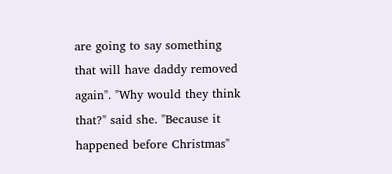are going to say something that will have daddy removed again". "Why would they think that?" said she. "Because it happened before Christmas"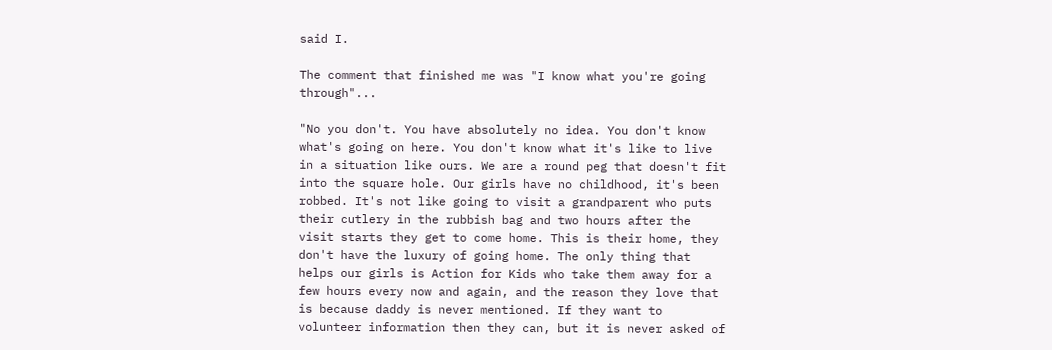said I.

The comment that finished me was "I know what you're going through"...

"No you don't. You have absolutely no idea. You don't know what's going on here. You don't know what it's like to live in a situation like ours. We are a round peg that doesn't fit into the square hole. Our girls have no childhood, it's been robbed. It's not like going to visit a grandparent who puts their cutlery in the rubbish bag and two hours after the visit starts they get to come home. This is their home, they don't have the luxury of going home. The only thing that helps our girls is Action for Kids who take them away for a few hours every now and again, and the reason they love that is because daddy is never mentioned. If they want to volunteer information then they can, but it is never asked of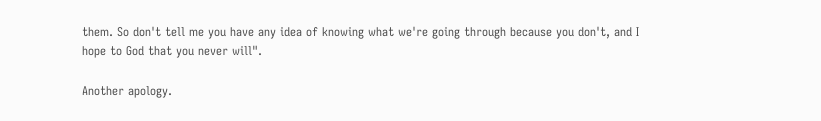them. So don't tell me you have any idea of knowing what we're going through because you don't, and I hope to God that you never will".

Another apology.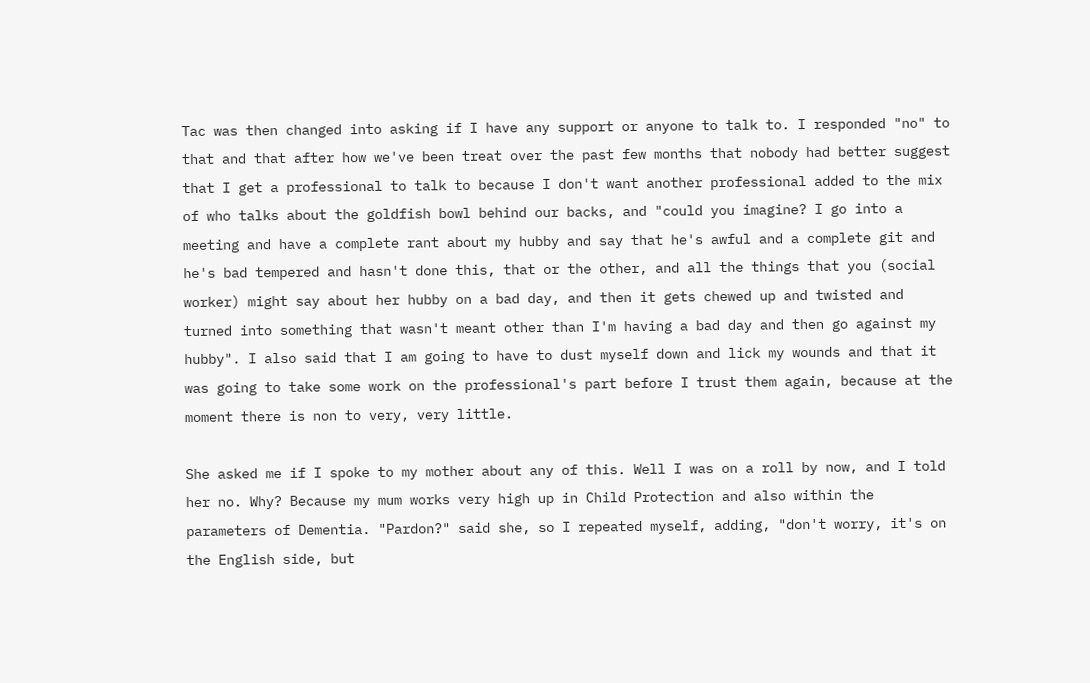Tac was then changed into asking if I have any support or anyone to talk to. I responded "no" to that and that after how we've been treat over the past few months that nobody had better suggest that I get a professional to talk to because I don't want another professional added to the mix of who talks about the goldfish bowl behind our backs, and "could you imagine? I go into a meeting and have a complete rant about my hubby and say that he's awful and a complete git and he's bad tempered and hasn't done this, that or the other, and all the things that you (social worker) might say about her hubby on a bad day, and then it gets chewed up and twisted and turned into something that wasn't meant other than I'm having a bad day and then go against my hubby". I also said that I am going to have to dust myself down and lick my wounds and that it was going to take some work on the professional's part before I trust them again, because at the moment there is non to very, very little.

She asked me if I spoke to my mother about any of this. Well I was on a roll by now, and I told her no. Why? Because my mum works very high up in Child Protection and also within the parameters of Dementia. "Pardon?" said she, so I repeated myself, adding, "don't worry, it's on the English side, but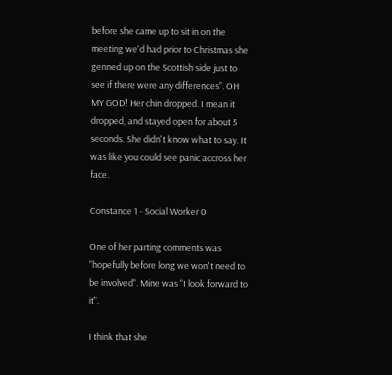before she came up to sit in on the meeting we'd had prior to Christmas she genned up on the Scottish side just to see if there were any differences". OH MY GOD! Her chin dropped. I mean it dropped, and stayed open for about 5 seconds. She didn't know what to say. It was like you could see panic accross her face.

Constance 1 - Social Worker 0

One of her parting comments was "hopefully before long we won't need to be involved". Mine was "I look forward to it".

I think that she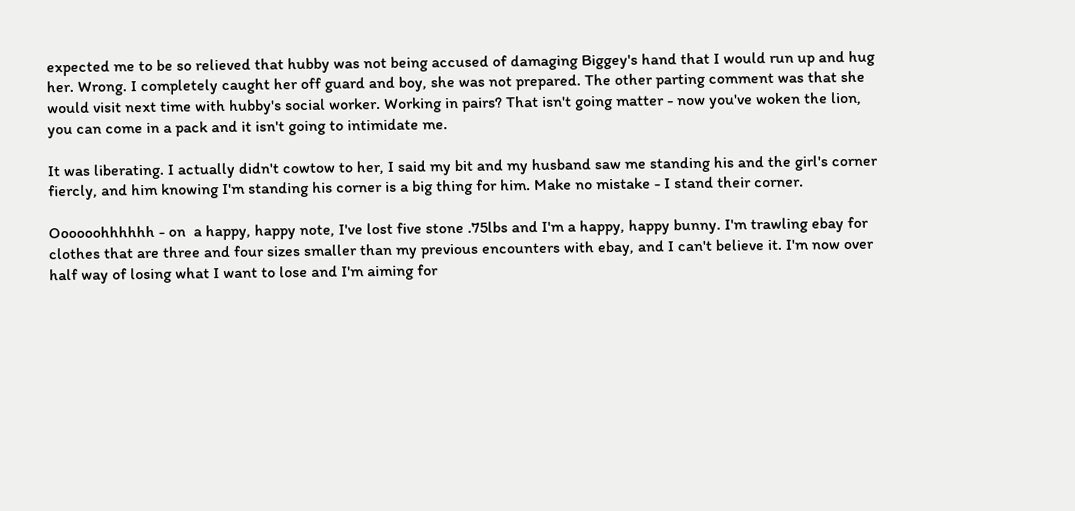expected me to be so relieved that hubby was not being accused of damaging Biggey's hand that I would run up and hug her. Wrong. I completely caught her off guard and boy, she was not prepared. The other parting comment was that she would visit next time with hubby's social worker. Working in pairs? That isn't going matter - now you've woken the lion, you can come in a pack and it isn't going to intimidate me.

It was liberating. I actually didn't cowtow to her, I said my bit and my husband saw me standing his and the girl's corner fiercly, and him knowing I'm standing his corner is a big thing for him. Make no mistake - I stand their corner.

Oooooohhhhhh - on  a happy, happy note, I've lost five stone .75lbs and I'm a happy, happy bunny. I'm trawling ebay for clothes that are three and four sizes smaller than my previous encounters with ebay, and I can't believe it. I'm now over half way of losing what I want to lose and I'm aiming for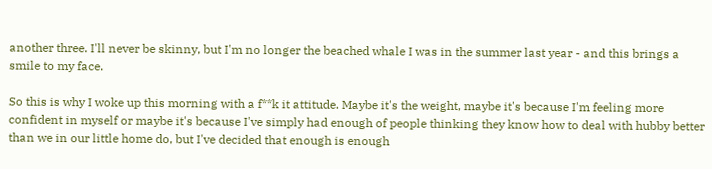another three. I'll never be skinny, but I'm no longer the beached whale I was in the summer last year - and this brings a smile to my face.

So this is why I woke up this morning with a f**k it attitude. Maybe it's the weight, maybe it's because I'm feeling more confident in myself or maybe it's because I've simply had enough of people thinking they know how to deal with hubby better than we in our little home do, but I've decided that enough is enough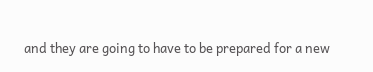and they are going to have to be prepared for a new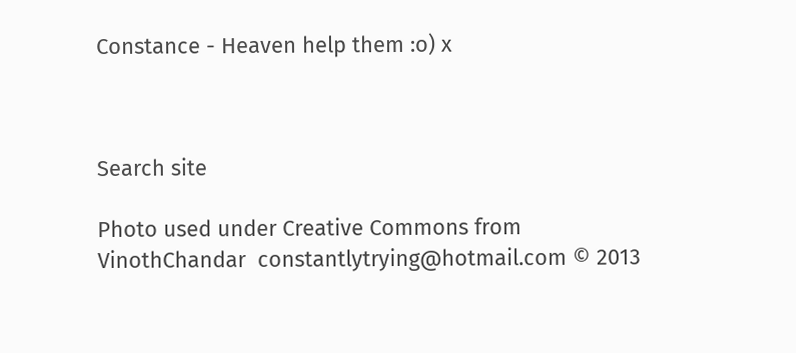Constance - Heaven help them :o) x



Search site

Photo used under Creative Commons from VinothChandar  constantlytrying@hotmail.com © 2013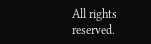All rights reserved.